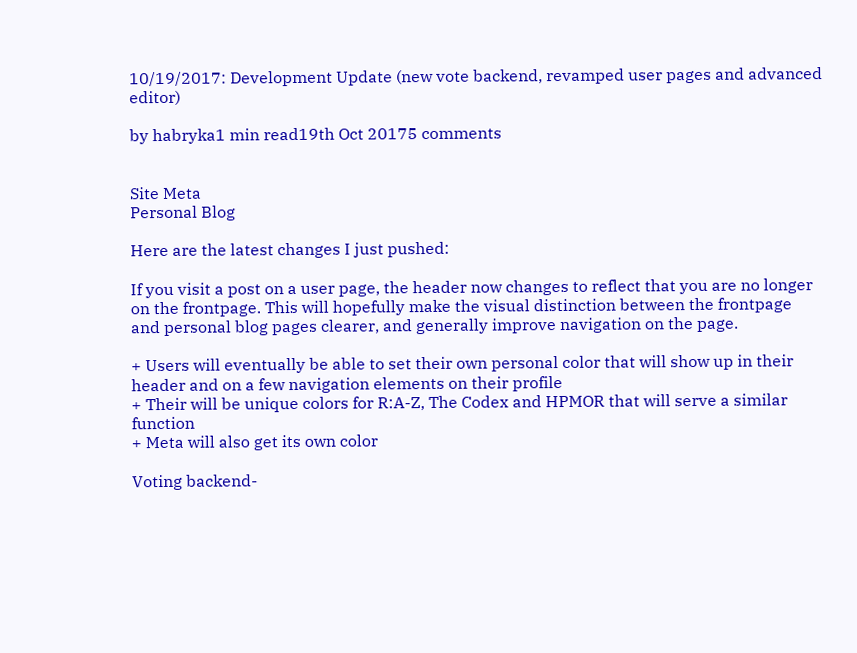10/19/2017: Development Update (new vote backend, revamped user pages and advanced editor)

by habryka1 min read19th Oct 20175 comments


Site Meta
Personal Blog

Here are the latest changes I just pushed:

If you visit a post on a user page, the header now changes to reflect that you are no longer on the frontpage. This will hopefully make the visual distinction between the frontpage and personal blog pages clearer, and generally improve navigation on the page.

+ Users will eventually be able to set their own personal color that will show up in their header and on a few navigation elements on their profile
+ Their will be unique colors for R:A-Z, The Codex and HPMOR that will serve a similar function
+ Meta will also get its own color

Voting backend-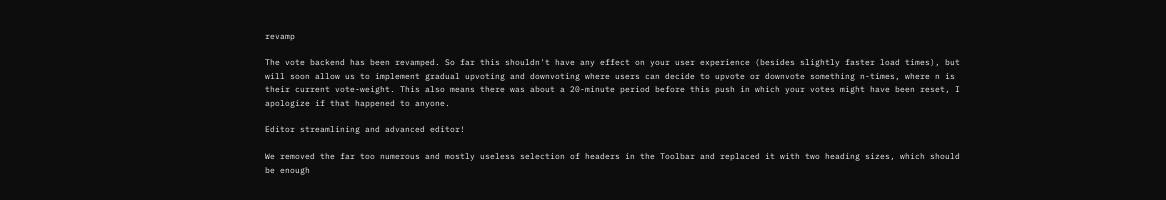revamp

The vote backend has been revamped. So far this shouldn't have any effect on your user experience (besides slightly faster load times), but will soon allow us to implement gradual upvoting and downvoting where users can decide to upvote or downvote something n-times, where n is their current vote-weight. This also means there was about a 20-minute period before this push in which your votes might have been reset, I apologize if that happened to anyone.

Editor streamlining and advanced editor!

We removed the far too numerous and mostly useless selection of headers in the Toolbar and replaced it with two heading sizes, which should be enough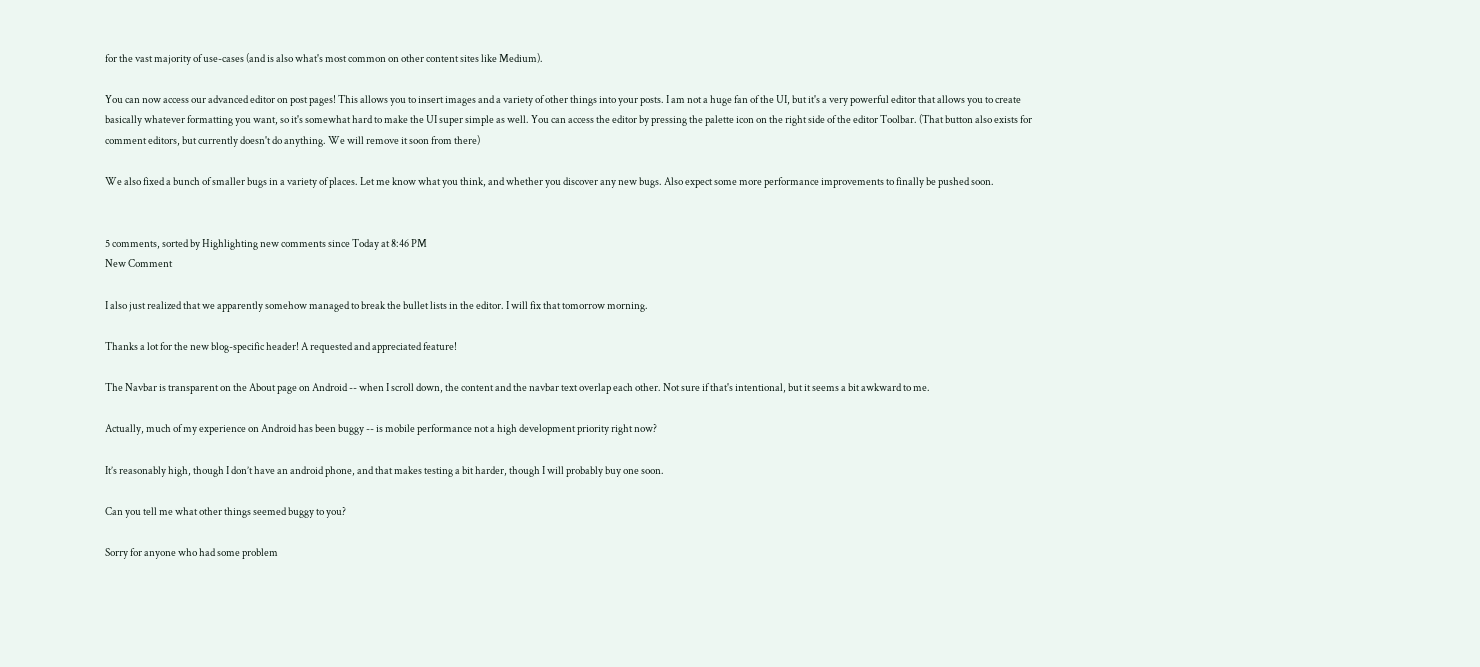for the vast majority of use-cases (and is also what's most common on other content sites like Medium).

You can now access our advanced editor on post pages! This allows you to insert images and a variety of other things into your posts. I am not a huge fan of the UI, but it's a very powerful editor that allows you to create basically whatever formatting you want, so it's somewhat hard to make the UI super simple as well. You can access the editor by pressing the palette icon on the right side of the editor Toolbar. (That button also exists for comment editors, but currently doesn't do anything. We will remove it soon from there)

We also fixed a bunch of smaller bugs in a variety of places. Let me know what you think, and whether you discover any new bugs. Also expect some more performance improvements to finally be pushed soon.


5 comments, sorted by Highlighting new comments since Today at 8:46 PM
New Comment

I also just realized that we apparently somehow managed to break the bullet lists in the editor. I will fix that tomorrow morning.

Thanks a lot for the new blog-specific header! A requested and appreciated feature!

The Navbar is transparent on the About page on Android -- when I scroll down, the content and the navbar text overlap each other. Not sure if that's intentional, but it seems a bit awkward to me.

Actually, much of my experience on Android has been buggy -- is mobile performance not a high development priority right now?

It’s reasonably high, though I don’t have an android phone, and that makes testing a bit harder, though I will probably buy one soon.

Can you tell me what other things seemed buggy to you?

Sorry for anyone who had some problem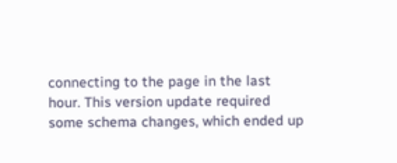connecting to the page in the last hour. This version update required some schema changes, which ended up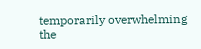temporarily overwhelming the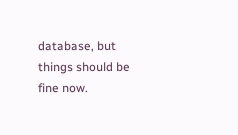database, but things should be fine now.